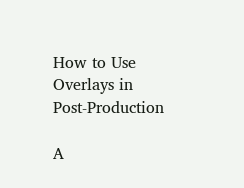How to Use Overlays in Post-Production

A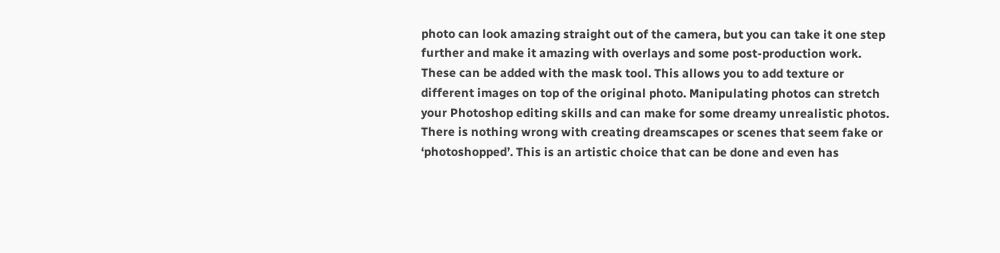photo can look amazing straight out of the camera, but you can take it one step further and make it amazing with overlays and some post-production work. These can be added with the mask tool. This allows you to add texture or different images on top of the original photo. Manipulating photos can stretch your Photoshop editing skills and can make for some dreamy unrealistic photos. There is nothing wrong with creating dreamscapes or scenes that seem fake or ‘photoshopped’. This is an artistic choice that can be done and even has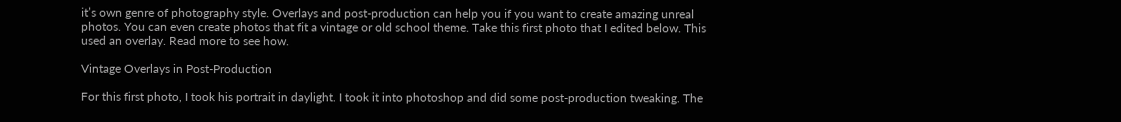it’s own genre of photography style. Overlays and post-production can help you if you want to create amazing unreal photos. You can even create photos that fit a vintage or old school theme. Take this first photo that I edited below. This used an overlay. Read more to see how.

Vintage Overlays in Post-Production

For this first photo, I took his portrait in daylight. I took it into photoshop and did some post-production tweaking. The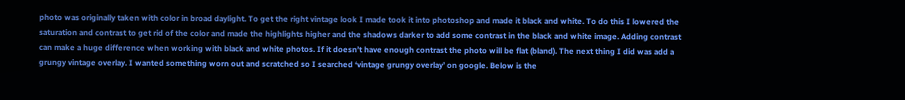photo was originally taken with color in broad daylight. To get the right vintage look I made took it into photoshop and made it black and white. To do this I lowered the saturation and contrast to get rid of the color and made the highlights higher and the shadows darker to add some contrast in the black and white image. Adding contrast can make a huge difference when working with black and white photos. If it doesn’t have enough contrast the photo will be flat (bland). The next thing I did was add a grungy vintage overlay. I wanted something worn out and scratched so I searched ‘vintage grungy overlay’ on google. Below is the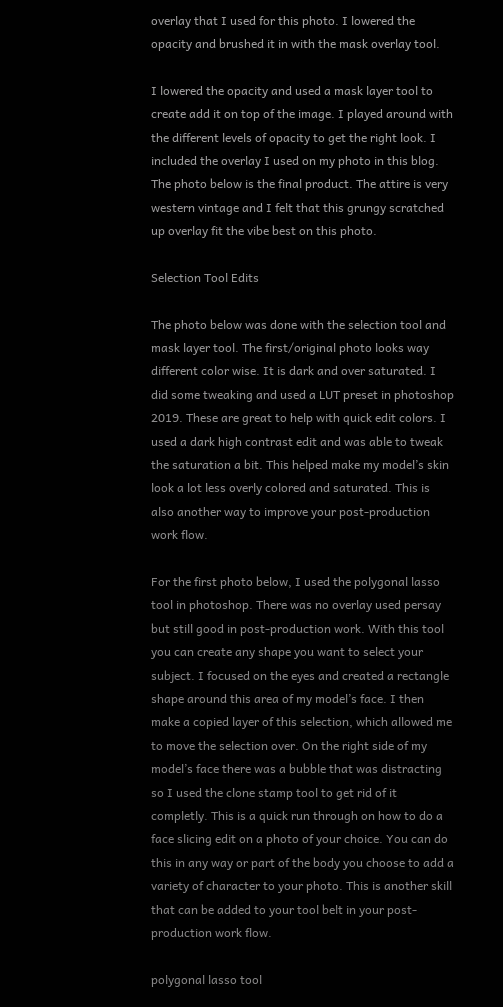overlay that I used for this photo. I lowered the opacity and brushed it in with the mask overlay tool.

I lowered the opacity and used a mask layer tool to create add it on top of the image. I played around with the different levels of opacity to get the right look. I included the overlay I used on my photo in this blog. The photo below is the final product. The attire is very western vintage and I felt that this grungy scratched up overlay fit the vibe best on this photo.

Selection Tool Edits

The photo below was done with the selection tool and mask layer tool. The first/original photo looks way different color wise. It is dark and over saturated. I did some tweaking and used a LUT preset in photoshop 2019. These are great to help with quick edit colors. I used a dark high contrast edit and was able to tweak the saturation a bit. This helped make my model’s skin look a lot less overly colored and saturated. This is also another way to improve your post-production work flow.

For the first photo below, I used the polygonal lasso tool in photoshop. There was no overlay used persay but still good in post-production work. With this tool you can create any shape you want to select your subject. I focused on the eyes and created a rectangle shape around this area of my model’s face. I then make a copied layer of this selection, which allowed me to move the selection over. On the right side of my model’s face there was a bubble that was distracting so I used the clone stamp tool to get rid of it completly. This is a quick run through on how to do a face slicing edit on a photo of your choice. You can do this in any way or part of the body you choose to add a variety of character to your photo. This is another skill that can be added to your tool belt in your post-production work flow.

polygonal lasso tool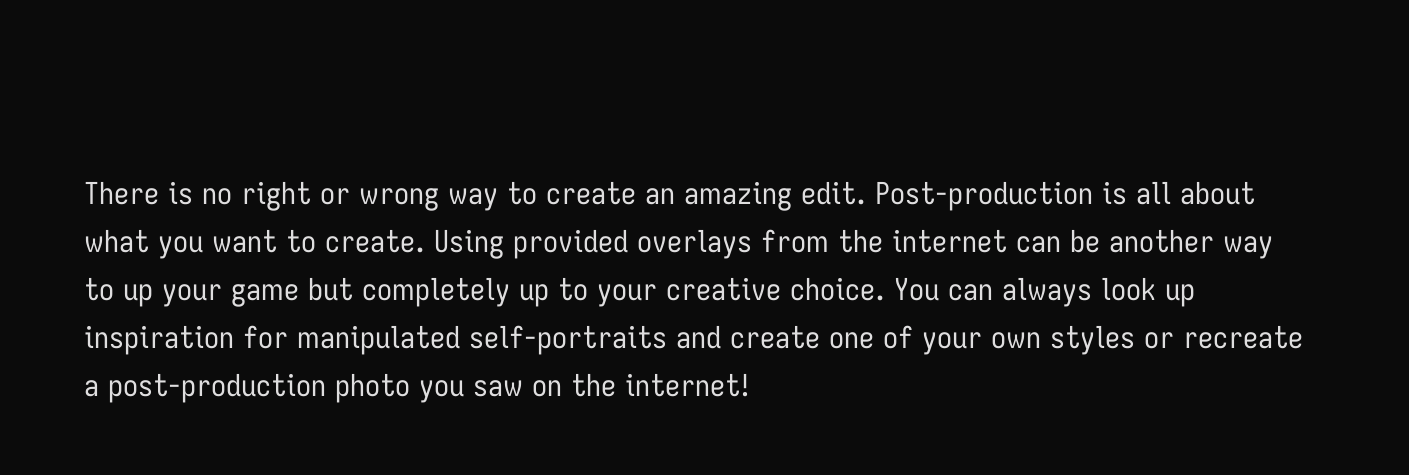There is no right or wrong way to create an amazing edit. Post-production is all about what you want to create. Using provided overlays from the internet can be another way to up your game but completely up to your creative choice. You can always look up inspiration for manipulated self-portraits and create one of your own styles or recreate a post-production photo you saw on the internet!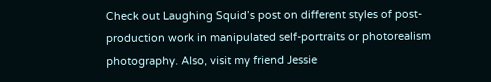Check out Laughing Squid’s post on different styles of post-production work in manipulated self-portraits or photorealism photography. Also, visit my friend Jessie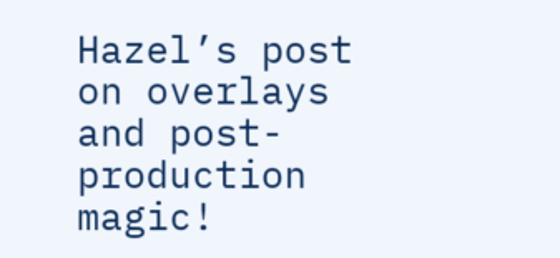Hazel’s post on overlays and post-production magic!